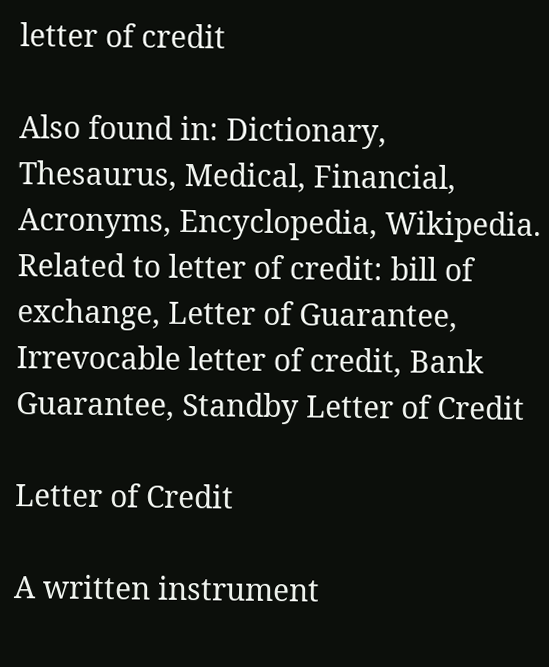letter of credit

Also found in: Dictionary, Thesaurus, Medical, Financial, Acronyms, Encyclopedia, Wikipedia.
Related to letter of credit: bill of exchange, Letter of Guarantee, Irrevocable letter of credit, Bank Guarantee, Standby Letter of Credit

Letter of Credit

A written instrument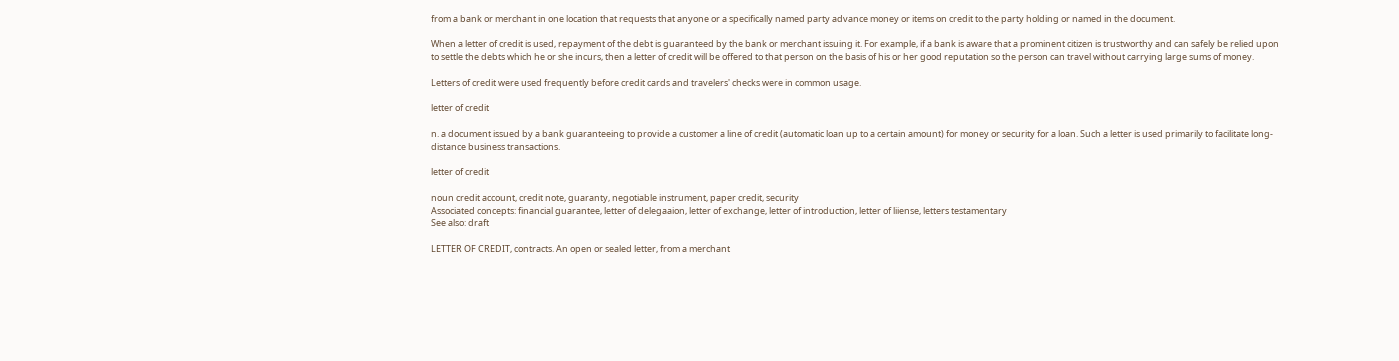from a bank or merchant in one location that requests that anyone or a specifically named party advance money or items on credit to the party holding or named in the document.

When a letter of credit is used, repayment of the debt is guaranteed by the bank or merchant issuing it. For example, if a bank is aware that a prominent citizen is trustworthy and can safely be relied upon to settle the debts which he or she incurs, then a letter of credit will be offered to that person on the basis of his or her good reputation so the person can travel without carrying large sums of money.

Letters of credit were used frequently before credit cards and travelers' checks were in common usage.

letter of credit

n. a document issued by a bank guaranteeing to provide a customer a line of credit (automatic loan up to a certain amount) for money or security for a loan. Such a letter is used primarily to facilitate long-distance business transactions.

letter of credit

noun credit account, credit note, guaranty, negotiable instrument, paper credit, security
Associated concepts: financial guarantee, letter of delegaaion, letter of exchange, letter of introduction, letter of liiense, letters testamentary
See also: draft

LETTER OF CREDIT, contracts. An open or sealed letter, from a merchant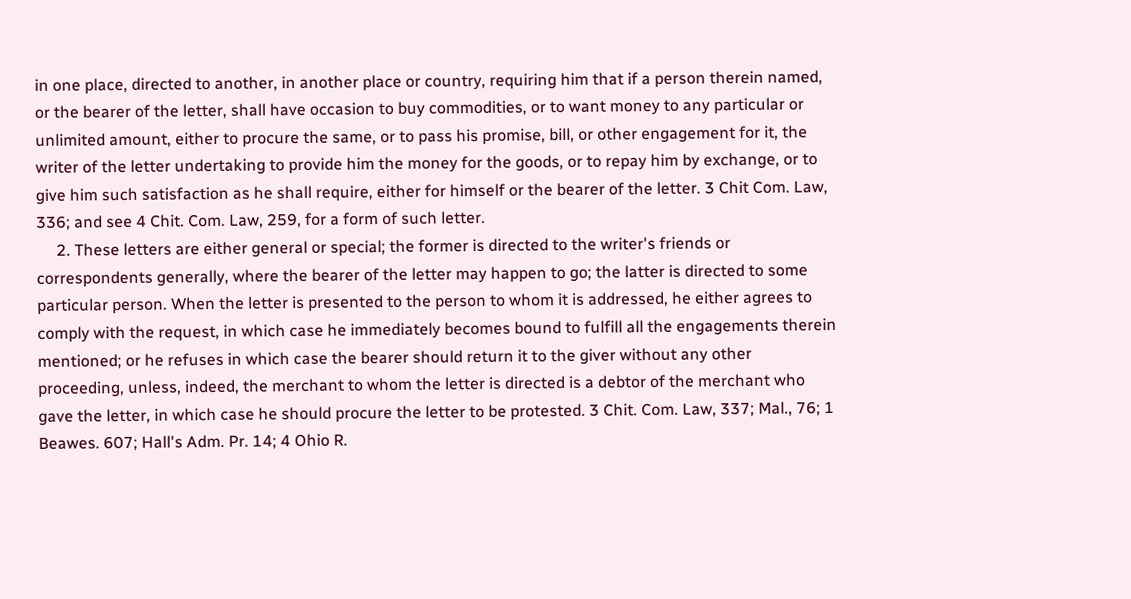in one place, directed to another, in another place or country, requiring him that if a person therein named, or the bearer of the letter, shall have occasion to buy commodities, or to want money to any particular or unlimited amount, either to procure the same, or to pass his promise, bill, or other engagement for it, the writer of the letter undertaking to provide him the money for the goods, or to repay him by exchange, or to give him such satisfaction as he shall require, either for himself or the bearer of the letter. 3 Chit Com. Law, 336; and see 4 Chit. Com. Law, 259, for a form of such letter.
     2. These letters are either general or special; the former is directed to the writer's friends or correspondents generally, where the bearer of the letter may happen to go; the latter is directed to some particular person. When the letter is presented to the person to whom it is addressed, he either agrees to comply with the request, in which case he immediately becomes bound to fulfill all the engagements therein mentioned; or he refuses in which case the bearer should return it to the giver without any other proceeding, unless, indeed, the merchant to whom the letter is directed is a debtor of the merchant who gave the letter, in which case he should procure the letter to be protested. 3 Chit. Com. Law, 337; Mal., 76; 1 Beawes. 607; Hall's Adm. Pr. 14; 4 Ohio R.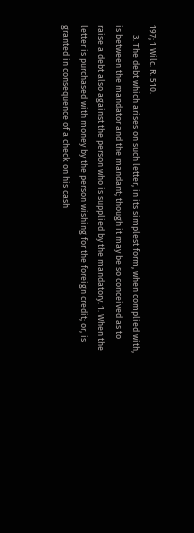197; 1 Wilc. R. 510.
     3. The debt which arises on such letter, in its simplest form, when complied with, is between the mandator and the mandant; though it may be so conceived as to raise a debt also against the person who is supplied by the mandatory. 1. When the letter is purchased with money by the person wishing for the foreign credit; or, is granted in consequence of a check on his cash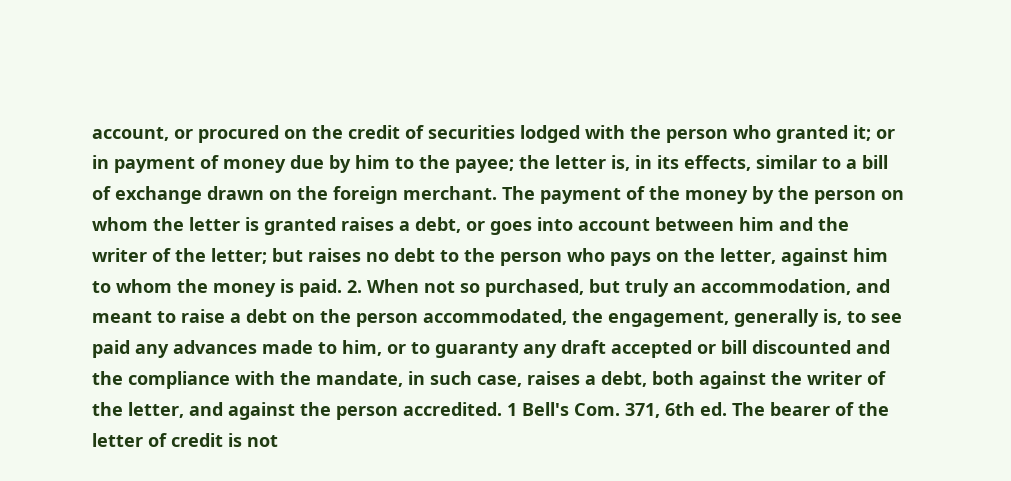account, or procured on the credit of securities lodged with the person who granted it; or in payment of money due by him to the payee; the letter is, in its effects, similar to a bill of exchange drawn on the foreign merchant. The payment of the money by the person on whom the letter is granted raises a debt, or goes into account between him and the writer of the letter; but raises no debt to the person who pays on the letter, against him to whom the money is paid. 2. When not so purchased, but truly an accommodation, and meant to raise a debt on the person accommodated, the engagement, generally is, to see paid any advances made to him, or to guaranty any draft accepted or bill discounted and the compliance with the mandate, in such case, raises a debt, both against the writer of the letter, and against the person accredited. 1 Bell's Com. 371, 6th ed. The bearer of the letter of credit is not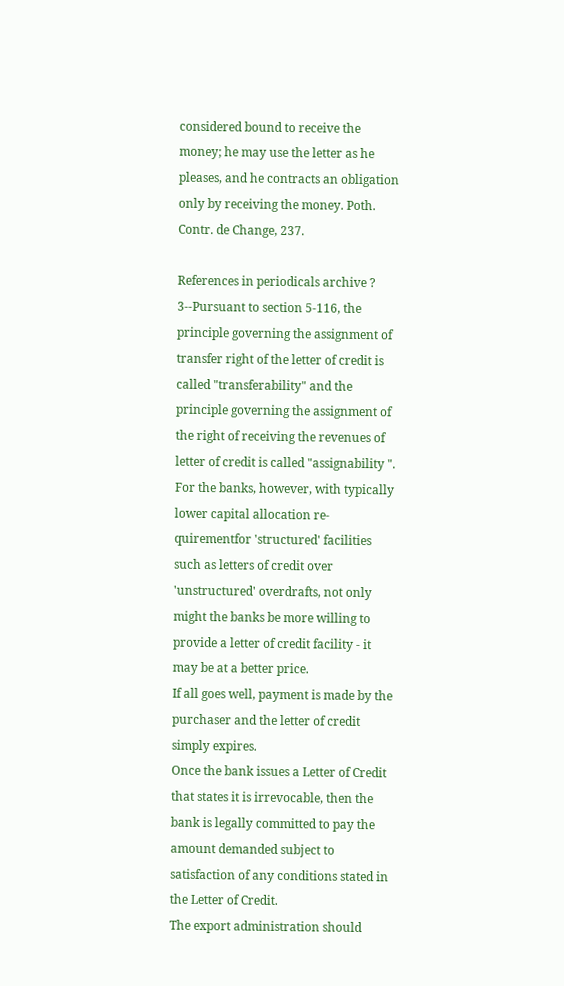considered bound to receive the money; he may use the letter as he pleases, and he contracts an obligation only by receiving the money. Poth. Contr. de Change, 237.

References in periodicals archive ?
3--Pursuant to section 5-116, the principle governing the assignment of transfer right of the letter of credit is called "transferability" and the principle governing the assignment of the right of receiving the revenues of letter of credit is called "assignability ".
For the banks, however, with typically lower capital allocation re-quirementfor 'structured' facilities such as letters of credit over 'unstructured' overdrafts, not only might the banks be more willing to provide a letter of credit facility - it may be at a better price.
If all goes well, payment is made by the purchaser and the letter of credit simply expires.
Once the bank issues a Letter of Credit that states it is irrevocable, then the bank is legally committed to pay the amount demanded subject to satisfaction of any conditions stated in the Letter of Credit.
The export administration should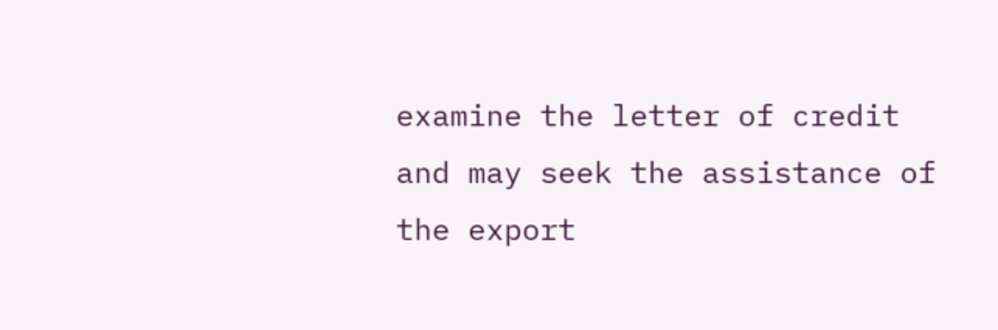examine the letter of credit and may seek the assistance of the export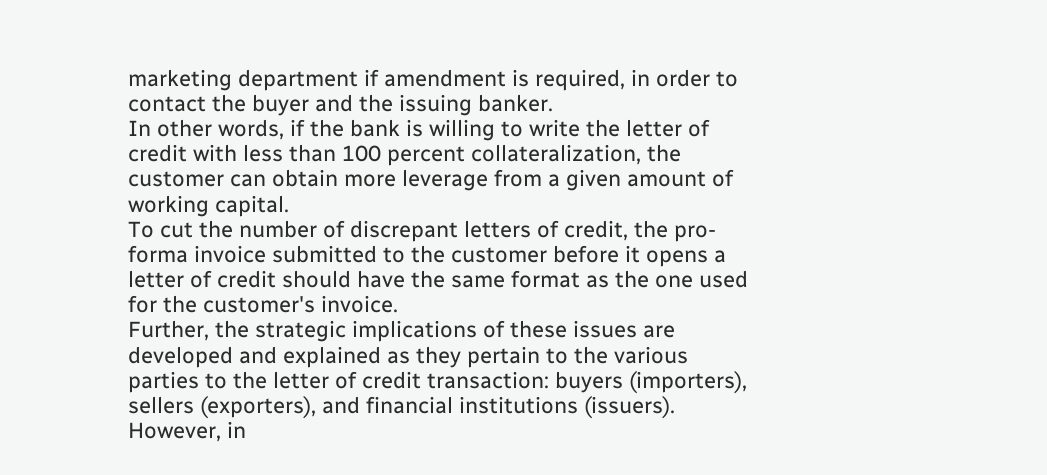marketing department if amendment is required, in order to contact the buyer and the issuing banker.
In other words, if the bank is willing to write the letter of credit with less than 100 percent collateralization, the customer can obtain more leverage from a given amount of working capital.
To cut the number of discrepant letters of credit, the pro-forma invoice submitted to the customer before it opens a letter of credit should have the same format as the one used for the customer's invoice.
Further, the strategic implications of these issues are developed and explained as they pertain to the various parties to the letter of credit transaction: buyers (importers), sellers (exporters), and financial institutions (issuers).
However, in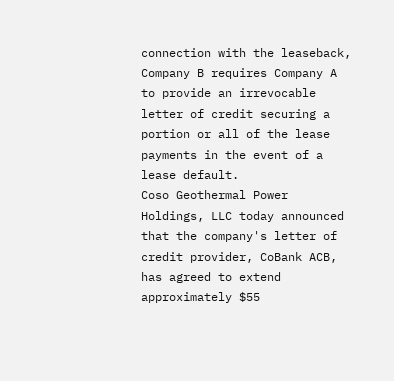connection with the leaseback, Company B requires Company A to provide an irrevocable letter of credit securing a portion or all of the lease payments in the event of a lease default.
Coso Geothermal Power Holdings, LLC today announced that the company's letter of credit provider, CoBank ACB, has agreed to extend approximately $55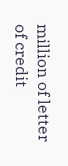million of letter of credit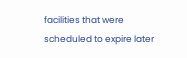facilities that were scheduled to expire later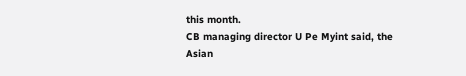this month.
CB managing director U Pe Myint said, the Asian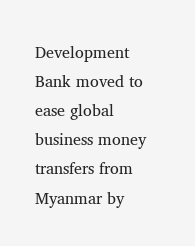Development Bank moved to ease global business money transfers from Myanmar by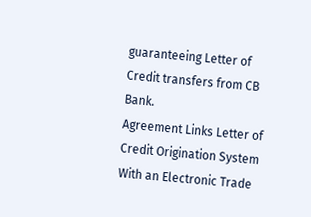guaranteeing Letter of Credit transfers from CB Bank.
Agreement Links Letter of Credit Origination System With an Electronic Trade